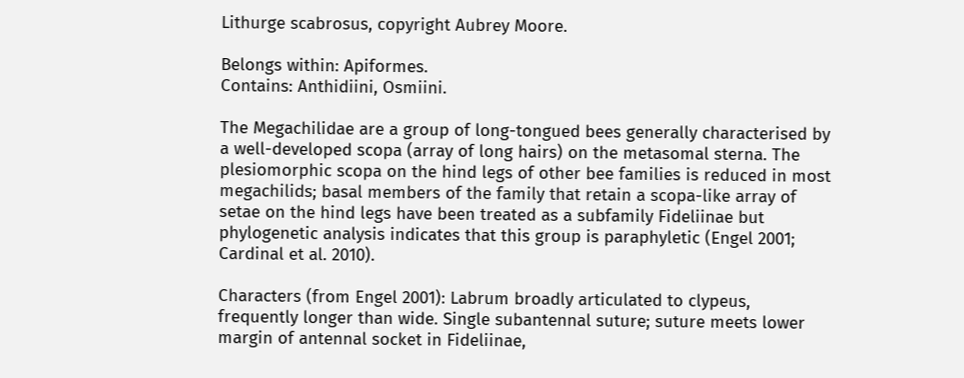Lithurge scabrosus, copyright Aubrey Moore.

Belongs within: Apiformes.
Contains: Anthidiini, Osmiini.

The Megachilidae are a group of long-tongued bees generally characterised by a well-developed scopa (array of long hairs) on the metasomal sterna. The plesiomorphic scopa on the hind legs of other bee families is reduced in most megachilids; basal members of the family that retain a scopa-like array of setae on the hind legs have been treated as a subfamily Fideliinae but phylogenetic analysis indicates that this group is paraphyletic (Engel 2001; Cardinal et al. 2010).

Characters (from Engel 2001): Labrum broadly articulated to clypeus, frequently longer than wide. Single subantennal suture; suture meets lower margin of antennal socket in Fideliinae,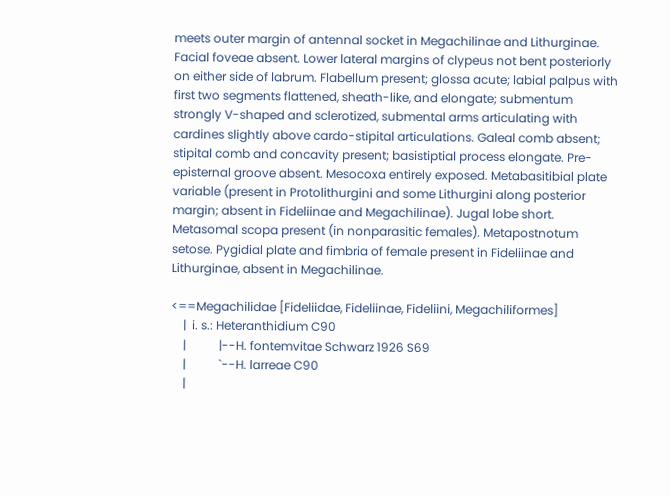meets outer margin of antennal socket in Megachilinae and Lithurginae. Facial foveae absent. Lower lateral margins of clypeus not bent posteriorly on either side of labrum. Flabellum present; glossa acute; labial palpus with first two segments flattened, sheath-like, and elongate; submentum strongly V-shaped and sclerotized, submental arms articulating with cardines slightly above cardo-stipital articulations. Galeal comb absent; stipital comb and concavity present; basistiptial process elongate. Pre-episternal groove absent. Mesocoxa entirely exposed. Metabasitibial plate variable (present in Protolithurgini and some Lithurgini along posterior margin; absent in Fideliinae and Megachilinae). Jugal lobe short. Metasomal scopa present (in nonparasitic females). Metapostnotum setose. Pygidial plate and fimbria of female present in Fideliinae and Lithurginae, absent in Megachilinae.

<==Megachilidae [Fideliidae, Fideliinae, Fideliini, Megachiliformes]
    |  i. s.: Heteranthidium C90
    |           |--H. fontemvitae Schwarz 1926 S69
    |           `--H. larreae C90
    |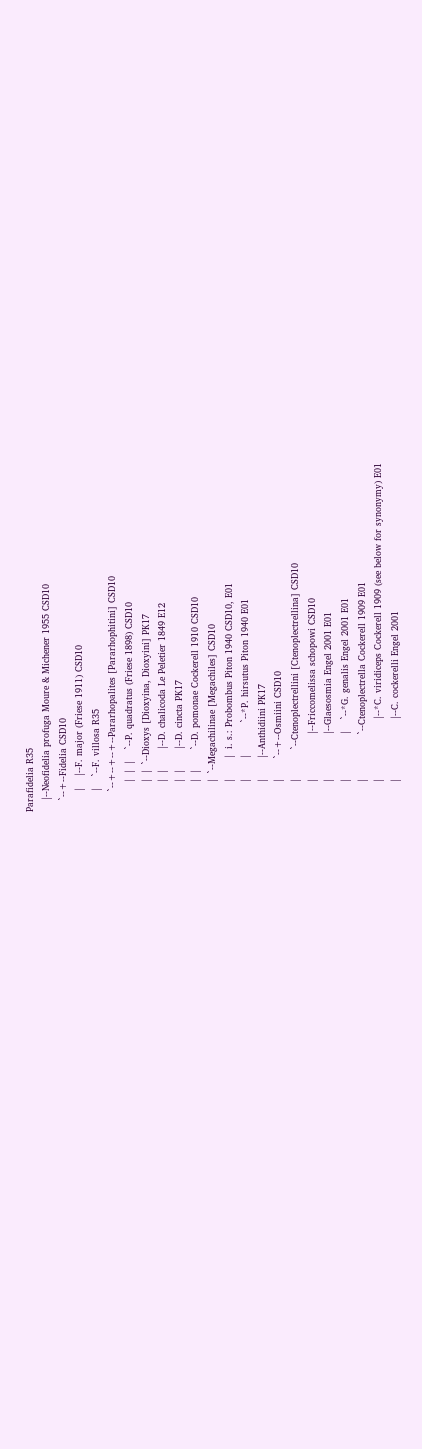Parafidelia R35
    |--Neofidelia profuga Moure & Michener 1955 CSD10
    `--+--Fidelia CSD10
       |    |--F. major (Friese 1911) CSD10
       |    `--F. villosa R35
       `--+--+--+--Pararhopalites [Pararhophitini] CSD10
          |  |  |    `--P. quadratus (Friese 1898) CSD10
          |  |  `--Dioxys [Dioxyina, Dioxyini] PK17
          |  |       |--D. chalicoda Le Peletier 1849 E12
          |  |       |--D. cincta PK17
          |  |       `--D. pomonae Cockerell 1910 CSD10
          |  `--Megachilinae [Megachiles] CSD10
          |       |  i. s.: Probombus Piton 1940 CSD10, E01
          |       |           `--*P. hirsutus Piton 1940 E01
          |       |--Anthidiini PK17
          |       `--+--Osmiini CSD10
          |          `--Ctenoplectrellini [Ctenoplectrellina] CSD10
          |               |--Friccomelissa schopowi CSD10
          |               |--Glaesosmia Engel 2001 E01
          |               |    `--*G. genalis Engel 2001 E01
          |               `--Ctenoplectrella Cockerell 1909 E01
          |                    |--*C. viridiceps Cockerell 1909 (see below for synonymy) E01
          |                    |--C. cockerelli Engel 2001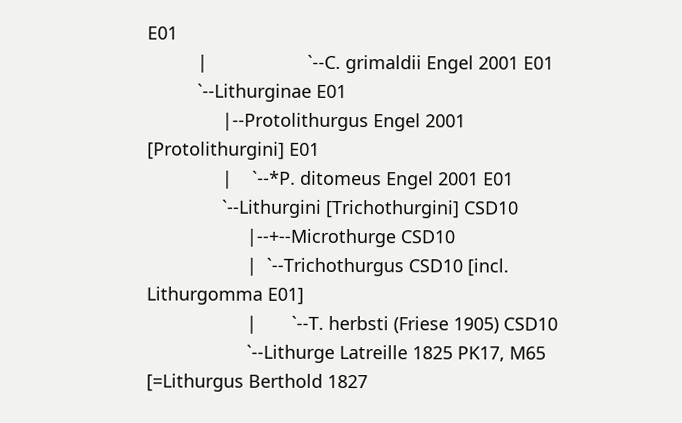E01
          |                    `--C. grimaldii Engel 2001 E01
          `--Lithurginae E01
               |--Protolithurgus Engel 2001 [Protolithurgini] E01
               |    `--*P. ditomeus Engel 2001 E01
               `--Lithurgini [Trichothurgini] CSD10
                    |--+--Microthurge CSD10
                    |  `--Trichothurgus CSD10 [incl. Lithurgomma E01]
                    |       `--T. herbsti (Friese 1905) CSD10
                    `--Lithurge Latreille 1825 PK17, M65 [=Lithurgus Berthold 1827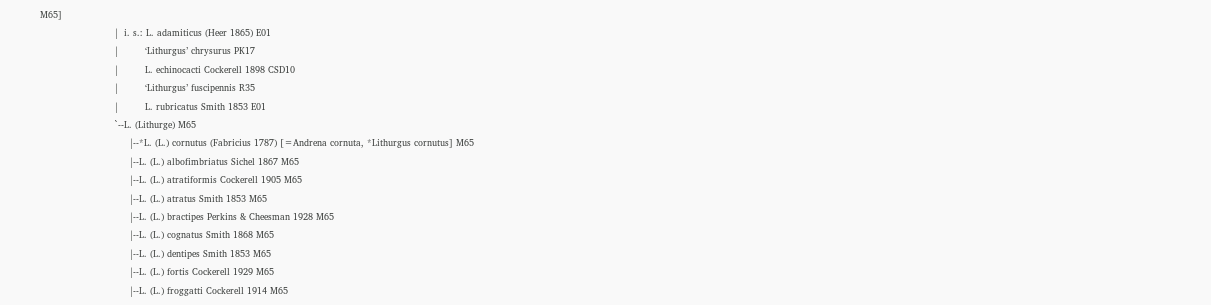M65]
                         |  i. s.: L. adamiticus (Heer 1865) E01
                         |         ‘Lithurgus’ chrysurus PK17
                         |         L. echinocacti Cockerell 1898 CSD10
                         |         ‘Lithurgus’ fuscipennis R35
                         |         L. rubricatus Smith 1853 E01
                         `--L. (Lithurge) M65
                              |--*L. (L.) cornutus (Fabricius 1787) [=Andrena cornuta, *Lithurgus cornutus] M65
                              |--L. (L.) albofimbriatus Sichel 1867 M65
                              |--L. (L.) atratiformis Cockerell 1905 M65
                              |--L. (L.) atratus Smith 1853 M65
                              |--L. (L.) bractipes Perkins & Cheesman 1928 M65
                              |--L. (L.) cognatus Smith 1868 M65
                              |--L. (L.) dentipes Smith 1853 M65
                              |--L. (L.) fortis Cockerell 1929 M65
                              |--L. (L.) froggatti Cockerell 1914 M65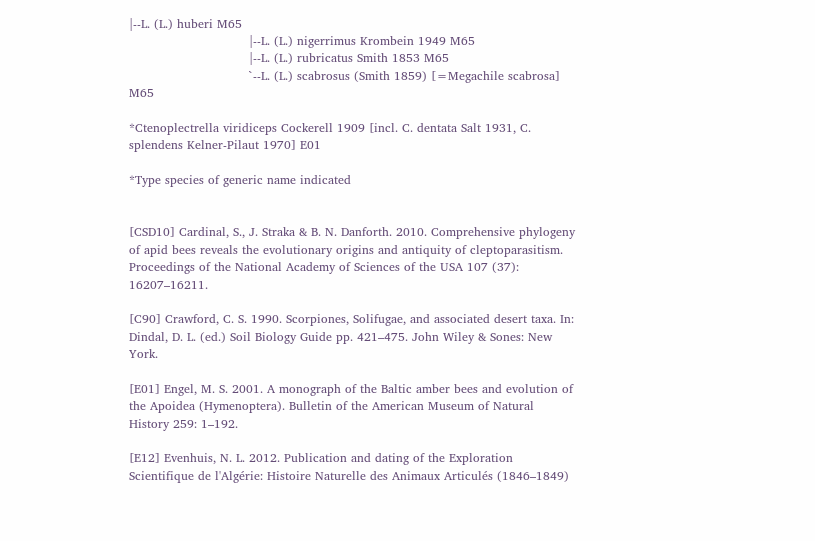|--L. (L.) huberi M65
                              |--L. (L.) nigerrimus Krombein 1949 M65
                              |--L. (L.) rubricatus Smith 1853 M65
                              `--L. (L.) scabrosus (Smith 1859) [=Megachile scabrosa] M65

*Ctenoplectrella viridiceps Cockerell 1909 [incl. C. dentata Salt 1931, C. splendens Kelner-Pilaut 1970] E01

*Type species of generic name indicated


[CSD10] Cardinal, S., J. Straka & B. N. Danforth. 2010. Comprehensive phylogeny of apid bees reveals the evolutionary origins and antiquity of cleptoparasitism. Proceedings of the National Academy of Sciences of the USA 107 (37): 16207–16211.

[C90] Crawford, C. S. 1990. Scorpiones, Solifugae, and associated desert taxa. In: Dindal, D. L. (ed.) Soil Biology Guide pp. 421–475. John Wiley & Sones: New York.

[E01] Engel, M. S. 2001. A monograph of the Baltic amber bees and evolution of the Apoidea (Hymenoptera). Bulletin of the American Museum of Natural History 259: 1–192.

[E12] Evenhuis, N. L. 2012. Publication and dating of the Exploration Scientifique de l'Algérie: Histoire Naturelle des Animaux Articulés (1846–1849)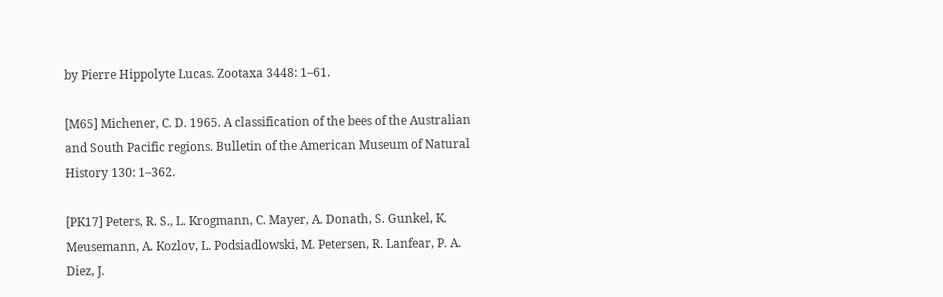by Pierre Hippolyte Lucas. Zootaxa 3448: 1–61.

[M65] Michener, C. D. 1965. A classification of the bees of the Australian and South Pacific regions. Bulletin of the American Museum of Natural History 130: 1–362.

[PK17] Peters, R. S., L. Krogmann, C. Mayer, A. Donath, S. Gunkel, K. Meusemann, A. Kozlov, L. Podsiadlowski, M. Petersen, R. Lanfear, P. A. Diez, J.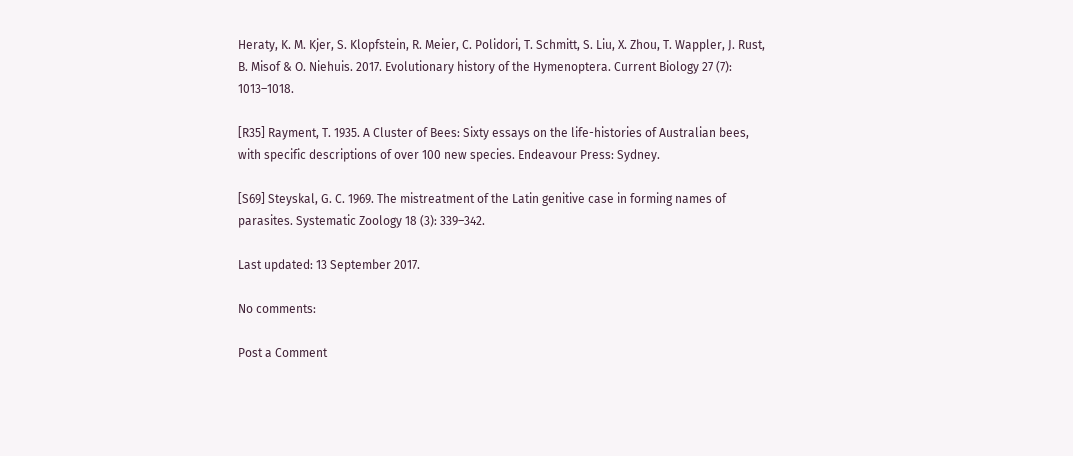Heraty, K. M. Kjer, S. Klopfstein, R. Meier, C. Polidori, T. Schmitt, S. Liu, X. Zhou, T. Wappler, J. Rust, B. Misof & O. Niehuis. 2017. Evolutionary history of the Hymenoptera. Current Biology 27 (7): 1013–1018.

[R35] Rayment, T. 1935. A Cluster of Bees: Sixty essays on the life-histories of Australian bees, with specific descriptions of over 100 new species. Endeavour Press: Sydney.

[S69] Steyskal, G. C. 1969. The mistreatment of the Latin genitive case in forming names of parasites. Systematic Zoology 18 (3): 339–342.

Last updated: 13 September 2017.

No comments:

Post a Comment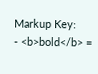Markup Key:
- <b>bold</b> =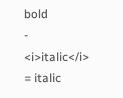bold
- <i>italic</i> = italic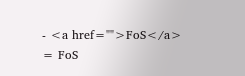- <a href="">FoS</a> = FoS